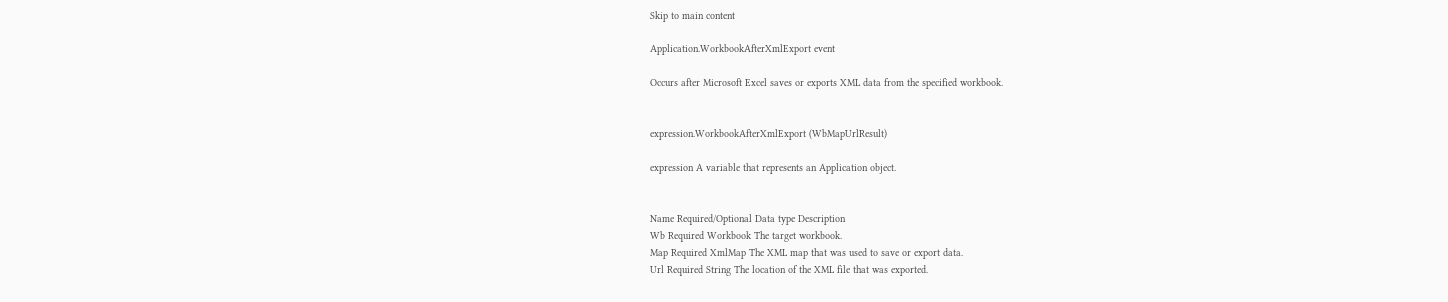Skip to main content

Application.WorkbookAfterXmlExport event

Occurs after Microsoft Excel saves or exports XML data from the specified workbook.


expression.WorkbookAfterXmlExport (WbMapUrlResult)

expression A variable that represents an Application object.


Name Required/Optional Data type Description
Wb Required Workbook The target workbook.
Map Required XmlMap The XML map that was used to save or export data.
Url Required String The location of the XML file that was exported.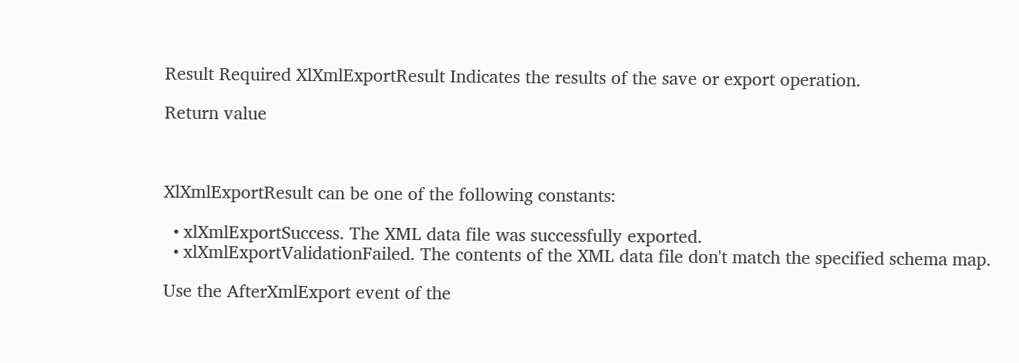Result Required XlXmlExportResult Indicates the results of the save or export operation.

Return value



XlXmlExportResult can be one of the following constants:

  • xlXmlExportSuccess. The XML data file was successfully exported.
  • xlXmlExportValidationFailed. The contents of the XML data file don't match the specified schema map.

Use the AfterXmlExport event of the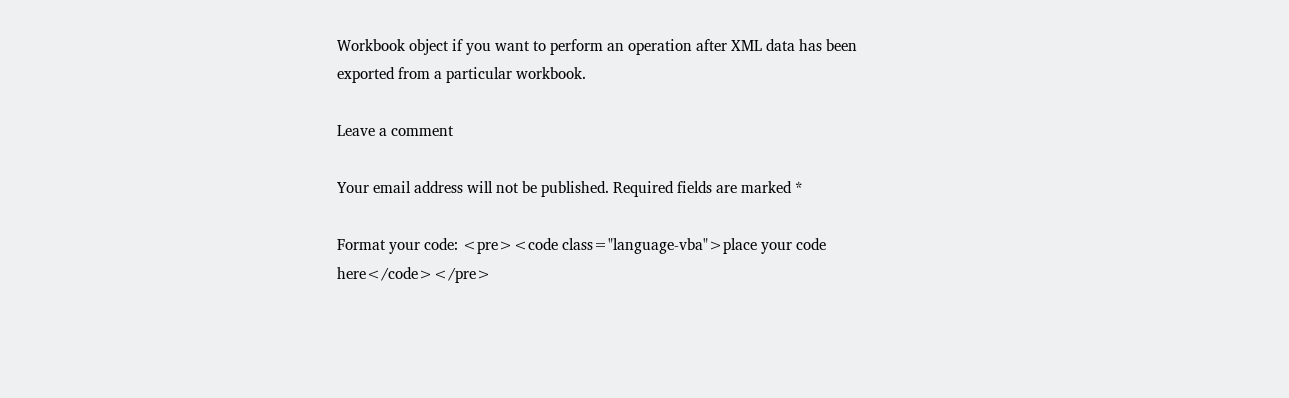Workbook object if you want to perform an operation after XML data has been exported from a particular workbook.

Leave a comment

Your email address will not be published. Required fields are marked *

Format your code: <pre><code class="language-vba">place your code here</code></pre>